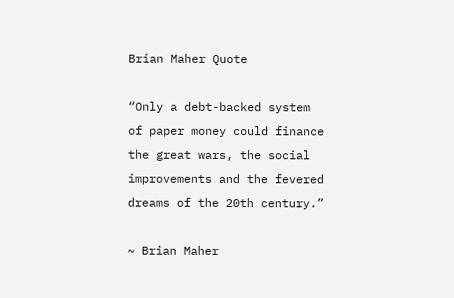Brian Maher Quote

“Only a debt-backed system of paper money could finance the great wars, the social improvements and the fevered dreams of the 20th century.”

~ Brian Maher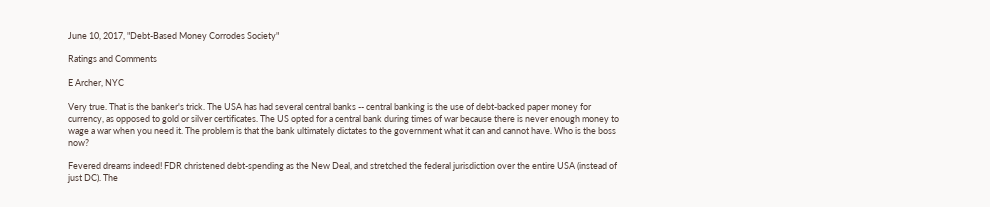June 10, 2017, "Debt-Based Money Corrodes Society"

Ratings and Comments

E Archer, NYC

Very true. That is the banker's trick. The USA has had several central banks -- central banking is the use of debt-backed paper money for currency, as opposed to gold or silver certificates. The US opted for a central bank during times of war because there is never enough money to wage a war when you need it. The problem is that the bank ultimately dictates to the government what it can and cannot have. Who is the boss now?

Fevered dreams indeed! FDR christened debt-spending as the New Deal, and stretched the federal jurisdiction over the entire USA (instead of just DC). The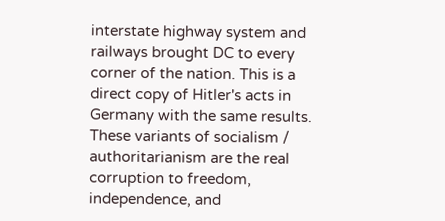interstate highway system and railways brought DC to every corner of the nation. This is a direct copy of Hitler's acts in Germany with the same results. These variants of socialism / authoritarianism are the real corruption to freedom, independence, and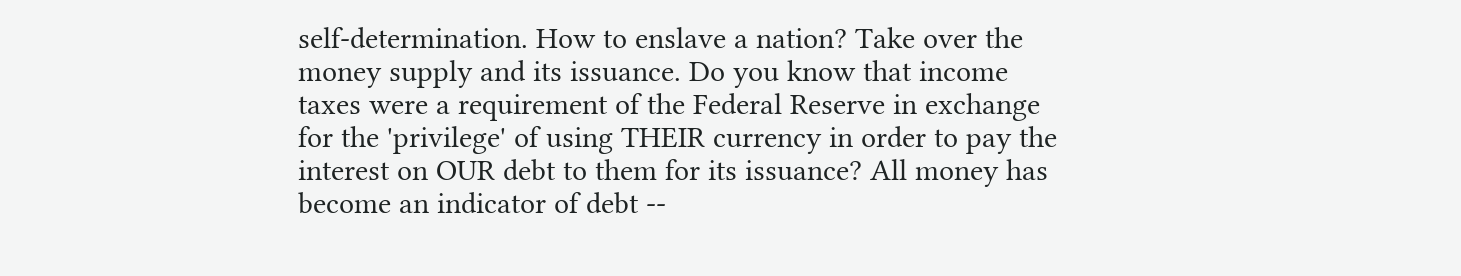self-determination. How to enslave a nation? Take over the money supply and its issuance. Do you know that income taxes were a requirement of the Federal Reserve in exchange for the 'privilege' of using THEIR currency in order to pay the interest on OUR debt to them for its issuance? All money has become an indicator of debt --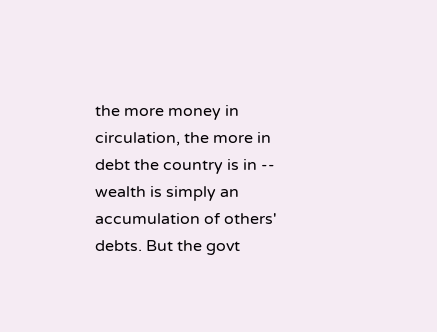the more money in circulation, the more in debt the country is in -- wealth is simply an accumulation of others' debts. But the govt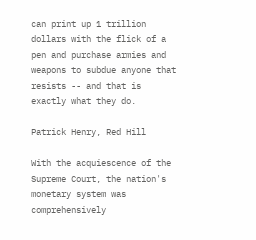can print up 1 trillion dollars with the flick of a pen and purchase armies and weapons to subdue anyone that resists -- and that is exactly what they do.

Patrick Henry, Red Hill

With the acquiescence of the Supreme Court, the nation's monetary system was comprehensively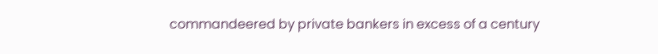commandeered by private bankers in excess of a century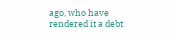ago, who have rendered it a debt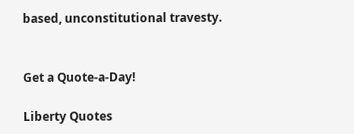based, unconstitutional travesty.


Get a Quote-a-Day!

Liberty Quotes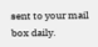sent to your mail box daily.